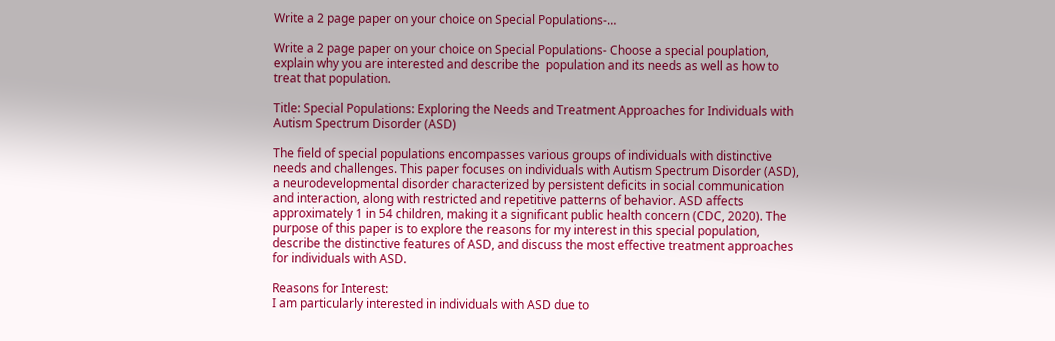Write a 2 page paper on your choice on Special Populations-…

Write a 2 page paper on your choice on Special Populations- Choose a special pouplation, explain why you are interested and describe the  population and its needs as well as how to treat that population.

Title: Special Populations: Exploring the Needs and Treatment Approaches for Individuals with Autism Spectrum Disorder (ASD)

The field of special populations encompasses various groups of individuals with distinctive needs and challenges. This paper focuses on individuals with Autism Spectrum Disorder (ASD), a neurodevelopmental disorder characterized by persistent deficits in social communication and interaction, along with restricted and repetitive patterns of behavior. ASD affects approximately 1 in 54 children, making it a significant public health concern (CDC, 2020). The purpose of this paper is to explore the reasons for my interest in this special population, describe the distinctive features of ASD, and discuss the most effective treatment approaches for individuals with ASD.

Reasons for Interest:
I am particularly interested in individuals with ASD due to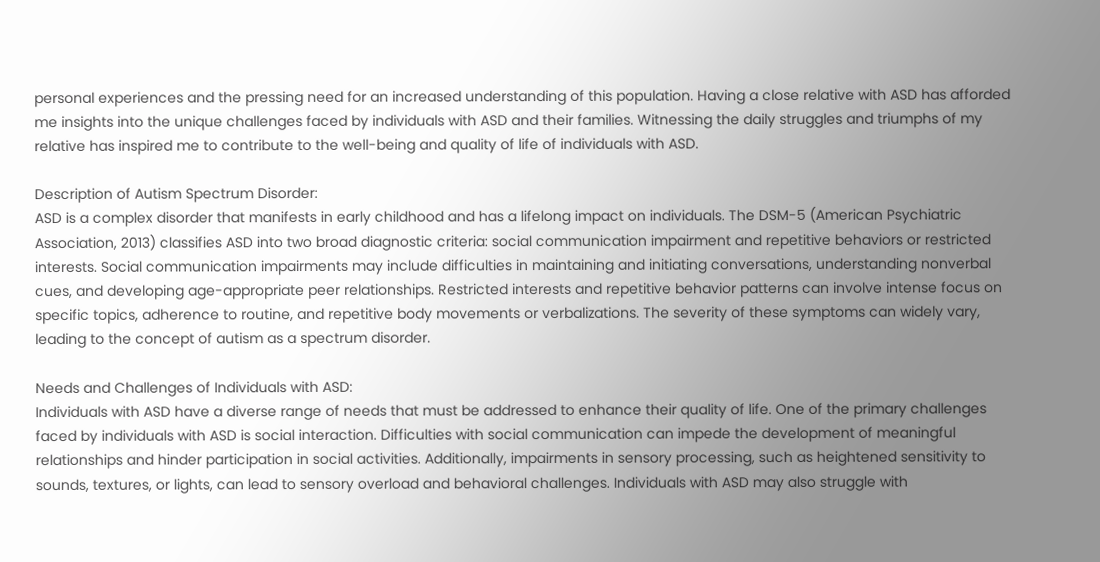personal experiences and the pressing need for an increased understanding of this population. Having a close relative with ASD has afforded me insights into the unique challenges faced by individuals with ASD and their families. Witnessing the daily struggles and triumphs of my relative has inspired me to contribute to the well-being and quality of life of individuals with ASD.

Description of Autism Spectrum Disorder:
ASD is a complex disorder that manifests in early childhood and has a lifelong impact on individuals. The DSM-5 (American Psychiatric Association, 2013) classifies ASD into two broad diagnostic criteria: social communication impairment and repetitive behaviors or restricted interests. Social communication impairments may include difficulties in maintaining and initiating conversations, understanding nonverbal cues, and developing age-appropriate peer relationships. Restricted interests and repetitive behavior patterns can involve intense focus on specific topics, adherence to routine, and repetitive body movements or verbalizations. The severity of these symptoms can widely vary, leading to the concept of autism as a spectrum disorder.

Needs and Challenges of Individuals with ASD:
Individuals with ASD have a diverse range of needs that must be addressed to enhance their quality of life. One of the primary challenges faced by individuals with ASD is social interaction. Difficulties with social communication can impede the development of meaningful relationships and hinder participation in social activities. Additionally, impairments in sensory processing, such as heightened sensitivity to sounds, textures, or lights, can lead to sensory overload and behavioral challenges. Individuals with ASD may also struggle with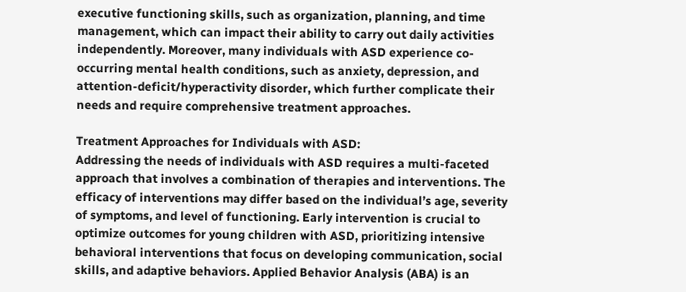executive functioning skills, such as organization, planning, and time management, which can impact their ability to carry out daily activities independently. Moreover, many individuals with ASD experience co-occurring mental health conditions, such as anxiety, depression, and attention-deficit/hyperactivity disorder, which further complicate their needs and require comprehensive treatment approaches.

Treatment Approaches for Individuals with ASD:
Addressing the needs of individuals with ASD requires a multi-faceted approach that involves a combination of therapies and interventions. The efficacy of interventions may differ based on the individual’s age, severity of symptoms, and level of functioning. Early intervention is crucial to optimize outcomes for young children with ASD, prioritizing intensive behavioral interventions that focus on developing communication, social skills, and adaptive behaviors. Applied Behavior Analysis (ABA) is an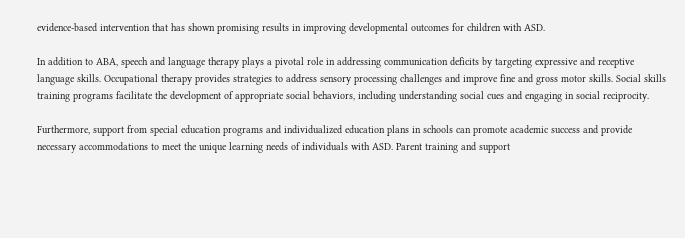evidence-based intervention that has shown promising results in improving developmental outcomes for children with ASD.

In addition to ABA, speech and language therapy plays a pivotal role in addressing communication deficits by targeting expressive and receptive language skills. Occupational therapy provides strategies to address sensory processing challenges and improve fine and gross motor skills. Social skills training programs facilitate the development of appropriate social behaviors, including understanding social cues and engaging in social reciprocity.

Furthermore, support from special education programs and individualized education plans in schools can promote academic success and provide necessary accommodations to meet the unique learning needs of individuals with ASD. Parent training and support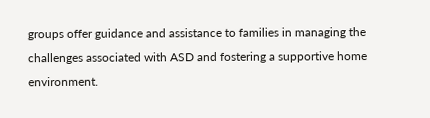groups offer guidance and assistance to families in managing the challenges associated with ASD and fostering a supportive home environment.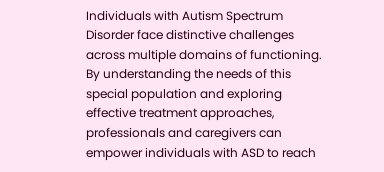Individuals with Autism Spectrum Disorder face distinctive challenges across multiple domains of functioning. By understanding the needs of this special population and exploring effective treatment approaches, professionals and caregivers can empower individuals with ASD to reach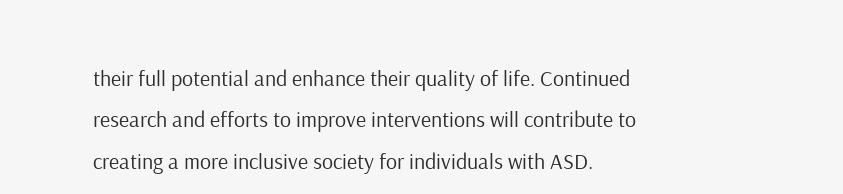their full potential and enhance their quality of life. Continued research and efforts to improve interventions will contribute to creating a more inclusive society for individuals with ASD.